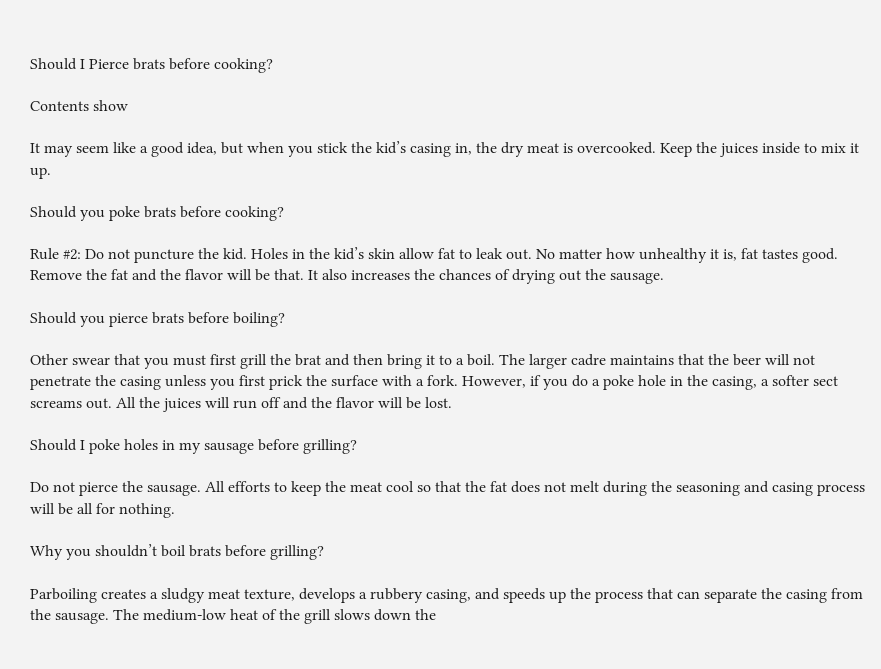Should I Pierce brats before cooking?

Contents show

It may seem like a good idea, but when you stick the kid’s casing in, the dry meat is overcooked. Keep the juices inside to mix it up.

Should you poke brats before cooking?

Rule #2: Do not puncture the kid. Holes in the kid’s skin allow fat to leak out. No matter how unhealthy it is, fat tastes good. Remove the fat and the flavor will be that. It also increases the chances of drying out the sausage.

Should you pierce brats before boiling?

Other swear that you must first grill the brat and then bring it to a boil. The larger cadre maintains that the beer will not penetrate the casing unless you first prick the surface with a fork. However, if you do a poke hole in the casing, a softer sect screams out. All the juices will run off and the flavor will be lost.

Should I poke holes in my sausage before grilling?

Do not pierce the sausage. All efforts to keep the meat cool so that the fat does not melt during the seasoning and casing process will be all for nothing.

Why you shouldn’t boil brats before grilling?

Parboiling creates a sludgy meat texture, develops a rubbery casing, and speeds up the process that can separate the casing from the sausage. The medium-low heat of the grill slows down the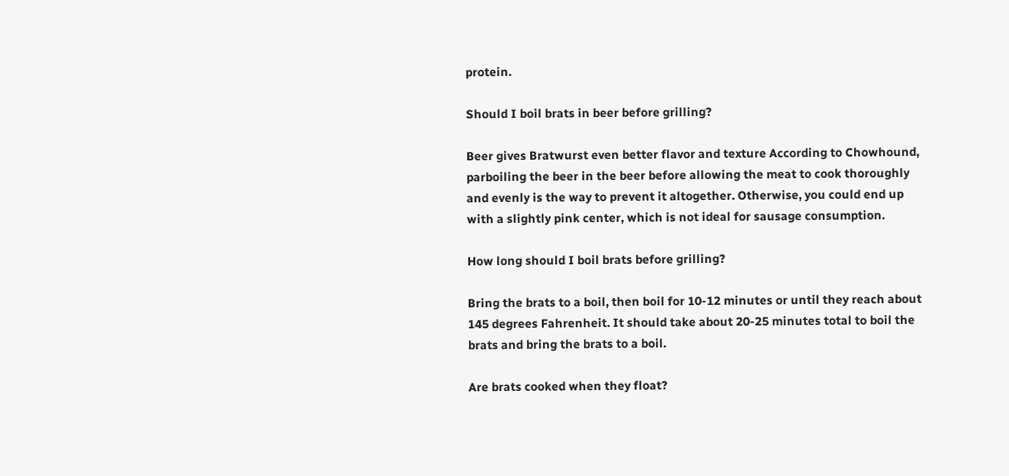protein.

Should I boil brats in beer before grilling?

Beer gives Bratwurst even better flavor and texture According to Chowhound, parboiling the beer in the beer before allowing the meat to cook thoroughly and evenly is the way to prevent it altogether. Otherwise, you could end up with a slightly pink center, which is not ideal for sausage consumption.

How long should I boil brats before grilling?

Bring the brats to a boil, then boil for 10-12 minutes or until they reach about 145 degrees Fahrenheit. It should take about 20-25 minutes total to boil the brats and bring the brats to a boil.

Are brats cooked when they float?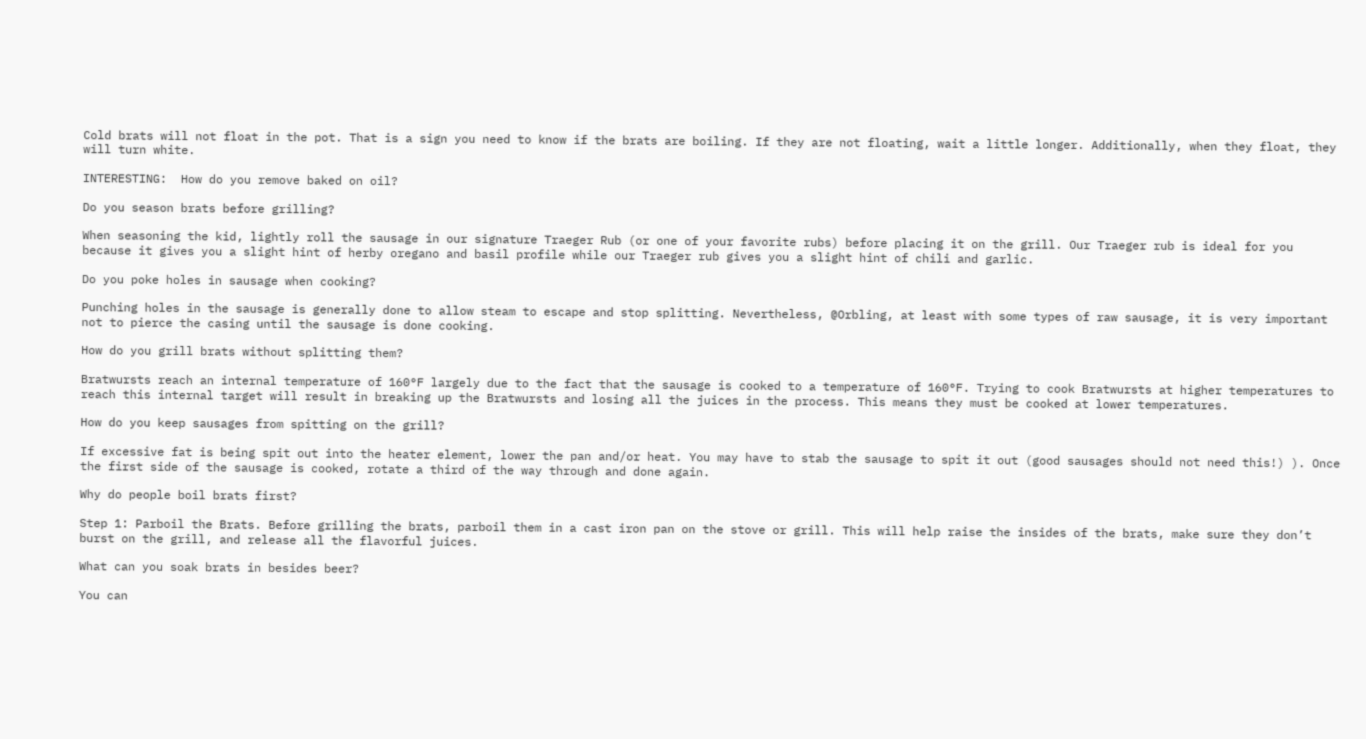Cold brats will not float in the pot. That is a sign you need to know if the brats are boiling. If they are not floating, wait a little longer. Additionally, when they float, they will turn white.

INTERESTING:  How do you remove baked on oil?

Do you season brats before grilling?

When seasoning the kid, lightly roll the sausage in our signature Traeger Rub (or one of your favorite rubs) before placing it on the grill. Our Traeger rub is ideal for you because it gives you a slight hint of herby oregano and basil profile while our Traeger rub gives you a slight hint of chili and garlic.

Do you poke holes in sausage when cooking?

Punching holes in the sausage is generally done to allow steam to escape and stop splitting. Nevertheless, @Orbling, at least with some types of raw sausage, it is very important not to pierce the casing until the sausage is done cooking.

How do you grill brats without splitting them?

Bratwursts reach an internal temperature of 160°F largely due to the fact that the sausage is cooked to a temperature of 160°F. Trying to cook Bratwursts at higher temperatures to reach this internal target will result in breaking up the Bratwursts and losing all the juices in the process. This means they must be cooked at lower temperatures.

How do you keep sausages from spitting on the grill?

If excessive fat is being spit out into the heater element, lower the pan and/or heat. You may have to stab the sausage to spit it out (good sausages should not need this!) ). Once the first side of the sausage is cooked, rotate a third of the way through and done again.

Why do people boil brats first?

Step 1: Parboil the Brats. Before grilling the brats, parboil them in a cast iron pan on the stove or grill. This will help raise the insides of the brats, make sure they don’t burst on the grill, and release all the flavorful juices.

What can you soak brats in besides beer?

You can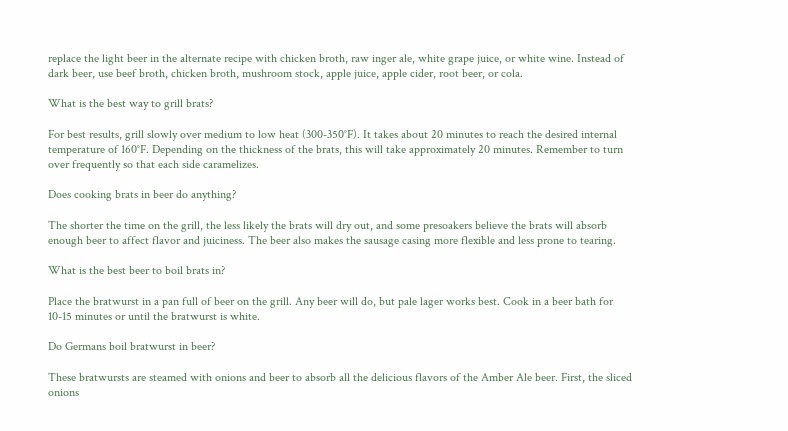replace the light beer in the alternate recipe with chicken broth, raw inger ale, white grape juice, or white wine. Instead of dark beer, use beef broth, chicken broth, mushroom stock, apple juice, apple cider, root beer, or cola.

What is the best way to grill brats?

For best results, grill slowly over medium to low heat (300-350°F). It takes about 20 minutes to reach the desired internal temperature of 160°F. Depending on the thickness of the brats, this will take approximately 20 minutes. Remember to turn over frequently so that each side caramelizes.

Does cooking brats in beer do anything?

The shorter the time on the grill, the less likely the brats will dry out, and some presoakers believe the brats will absorb enough beer to affect flavor and juiciness. The beer also makes the sausage casing more flexible and less prone to tearing.

What is the best beer to boil brats in?

Place the bratwurst in a pan full of beer on the grill. Any beer will do, but pale lager works best. Cook in a beer bath for 10-15 minutes or until the bratwurst is white.

Do Germans boil bratwurst in beer?

These bratwursts are steamed with onions and beer to absorb all the delicious flavors of the Amber Ale beer. First, the sliced onions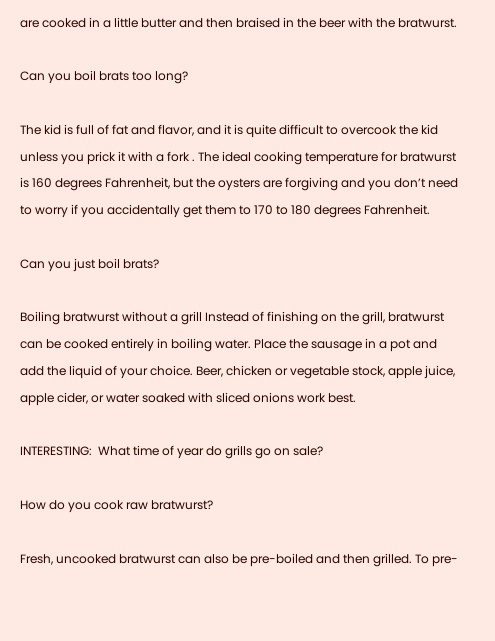are cooked in a little butter and then braised in the beer with the bratwurst.

Can you boil brats too long?

The kid is full of fat and flavor, and it is quite difficult to overcook the kid unless you prick it with a fork . The ideal cooking temperature for bratwurst is 160 degrees Fahrenheit, but the oysters are forgiving and you don’t need to worry if you accidentally get them to 170 to 180 degrees Fahrenheit.

Can you just boil brats?

Boiling bratwurst without a grill Instead of finishing on the grill, bratwurst can be cooked entirely in boiling water. Place the sausage in a pot and add the liquid of your choice. Beer, chicken or vegetable stock, apple juice, apple cider, or water soaked with sliced onions work best.

INTERESTING:  What time of year do grills go on sale?

How do you cook raw bratwurst?

Fresh, uncooked bratwurst can also be pre-boiled and then grilled. To pre-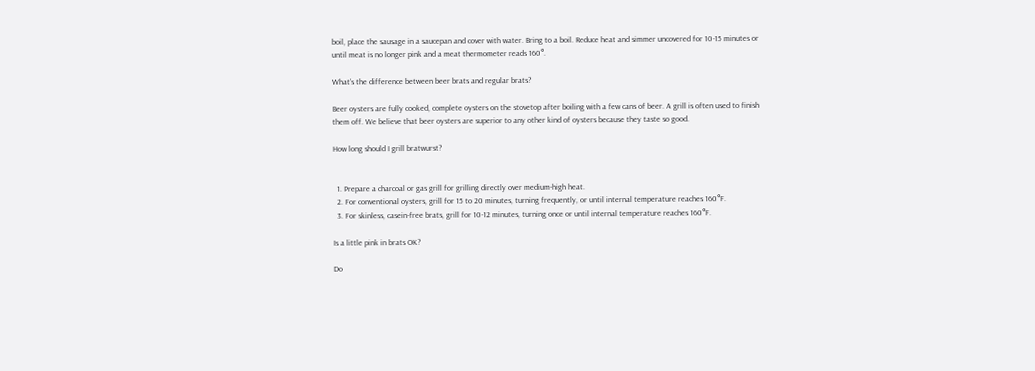boil, place the sausage in a saucepan and cover with water. Bring to a boil. Reduce heat and simmer uncovered for 10-15 minutes or until meat is no longer pink and a meat thermometer reads 160°.

What’s the difference between beer brats and regular brats?

Beer oysters are fully cooked, complete oysters on the stovetop after boiling with a few cans of beer. A grill is often used to finish them off. We believe that beer oysters are superior to any other kind of oysters because they taste so good.

How long should I grill bratwurst?


  1. Prepare a charcoal or gas grill for grilling directly over medium-high heat.
  2. For conventional oysters, grill for 15 to 20 minutes, turning frequently, or until internal temperature reaches 160°F.
  3. For skinless, casein-free brats, grill for 10-12 minutes, turning once or until internal temperature reaches 160°F.

Is a little pink in brats OK?

Do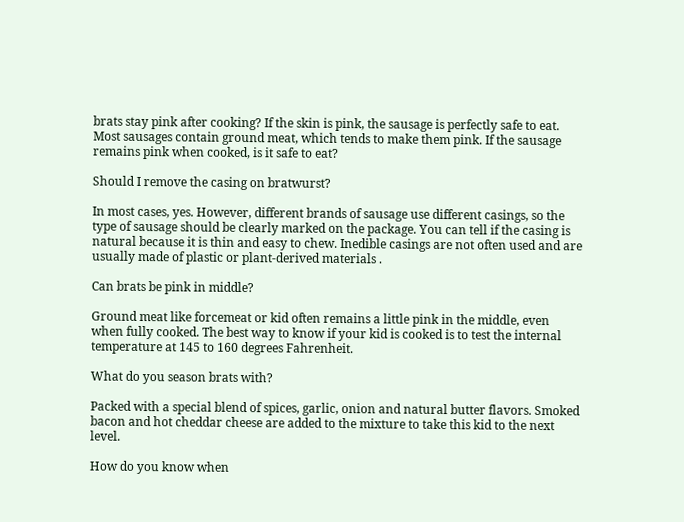brats stay pink after cooking? If the skin is pink, the sausage is perfectly safe to eat. Most sausages contain ground meat, which tends to make them pink. If the sausage remains pink when cooked, is it safe to eat?

Should I remove the casing on bratwurst?

In most cases, yes. However, different brands of sausage use different casings, so the type of sausage should be clearly marked on the package. You can tell if the casing is natural because it is thin and easy to chew. Inedible casings are not often used and are usually made of plastic or plant-derived materials .

Can brats be pink in middle?

Ground meat like forcemeat or kid often remains a little pink in the middle, even when fully cooked. The best way to know if your kid is cooked is to test the internal temperature at 145 to 160 degrees Fahrenheit.

What do you season brats with?

Packed with a special blend of spices, garlic, onion and natural butter flavors. Smoked bacon and hot cheddar cheese are added to the mixture to take this kid to the next level.

How do you know when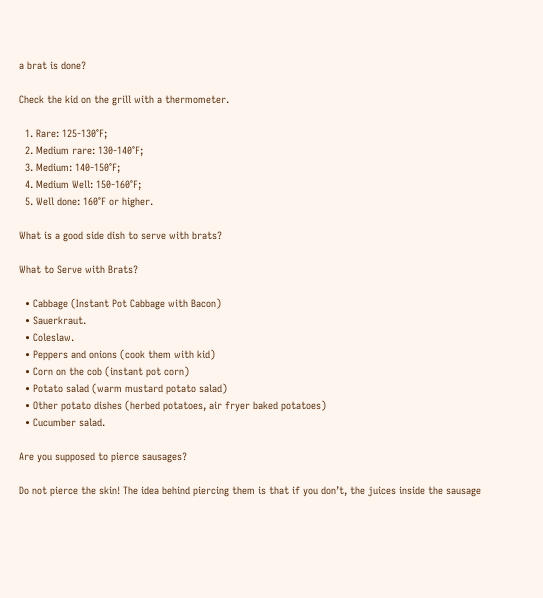a brat is done?

Check the kid on the grill with a thermometer.

  1. Rare: 125-130°F;
  2. Medium rare: 130-140°F;
  3. Medium: 140-150°F;
  4. Medium Well: 150-160°F;
  5. Well done: 160°F or higher.

What is a good side dish to serve with brats?

What to Serve with Brats?

  • Cabbage (Instant Pot Cabbage with Bacon)
  • Sauerkraut.
  • Coleslaw.
  • Peppers and onions (cook them with kid)
  • Corn on the cob (instant pot corn)
  • Potato salad (warm mustard potato salad)
  • Other potato dishes (herbed potatoes, air fryer baked potatoes)
  • Cucumber salad.

Are you supposed to pierce sausages?

Do not pierce the skin! The idea behind piercing them is that if you don’t, the juices inside the sausage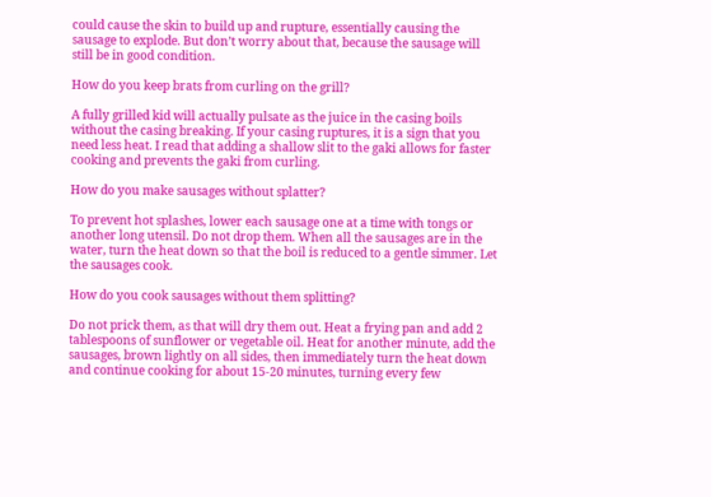could cause the skin to build up and rupture, essentially causing the sausage to explode. But don’t worry about that, because the sausage will still be in good condition.

How do you keep brats from curling on the grill?

A fully grilled kid will actually pulsate as the juice in the casing boils without the casing breaking. If your casing ruptures, it is a sign that you need less heat. I read that adding a shallow slit to the gaki allows for faster cooking and prevents the gaki from curling.

How do you make sausages without splatter?

To prevent hot splashes, lower each sausage one at a time with tongs or another long utensil. Do not drop them. When all the sausages are in the water, turn the heat down so that the boil is reduced to a gentle simmer. Let the sausages cook.

How do you cook sausages without them splitting?

Do not prick them, as that will dry them out. Heat a frying pan and add 2 tablespoons of sunflower or vegetable oil. Heat for another minute, add the sausages, brown lightly on all sides, then immediately turn the heat down and continue cooking for about 15-20 minutes, turning every few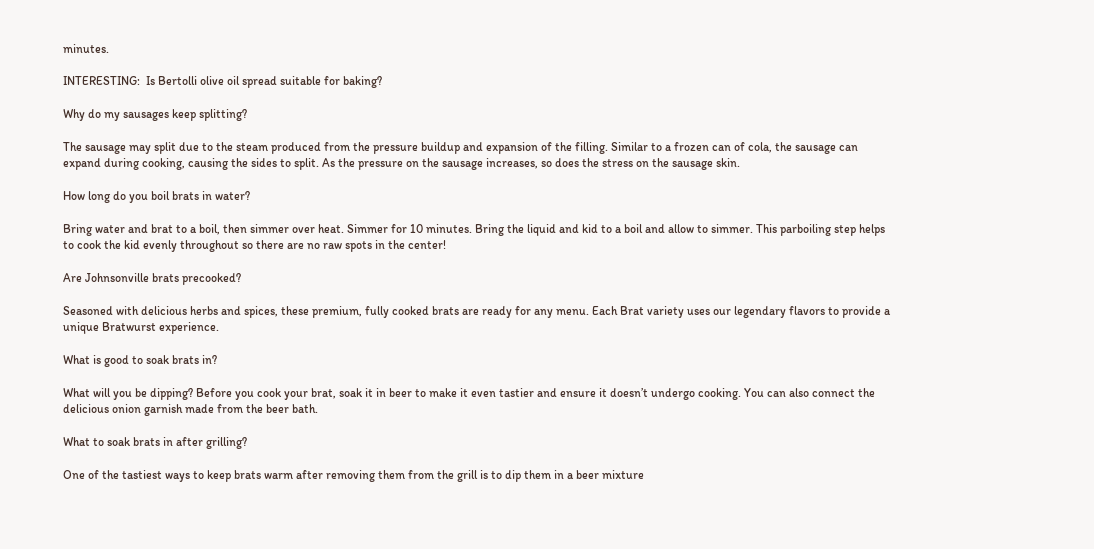minutes.

INTERESTING:  Is Bertolli olive oil spread suitable for baking?

Why do my sausages keep splitting?

The sausage may split due to the steam produced from the pressure buildup and expansion of the filling. Similar to a frozen can of cola, the sausage can expand during cooking, causing the sides to split. As the pressure on the sausage increases, so does the stress on the sausage skin.

How long do you boil brats in water?

Bring water and brat to a boil, then simmer over heat. Simmer for 10 minutes. Bring the liquid and kid to a boil and allow to simmer. This parboiling step helps to cook the kid evenly throughout so there are no raw spots in the center!

Are Johnsonville brats precooked?

Seasoned with delicious herbs and spices, these premium, fully cooked brats are ready for any menu. Each Brat variety uses our legendary flavors to provide a unique Bratwurst experience.

What is good to soak brats in?

What will you be dipping? Before you cook your brat, soak it in beer to make it even tastier and ensure it doesn’t undergo cooking. You can also connect the delicious onion garnish made from the beer bath.

What to soak brats in after grilling?

One of the tastiest ways to keep brats warm after removing them from the grill is to dip them in a beer mixture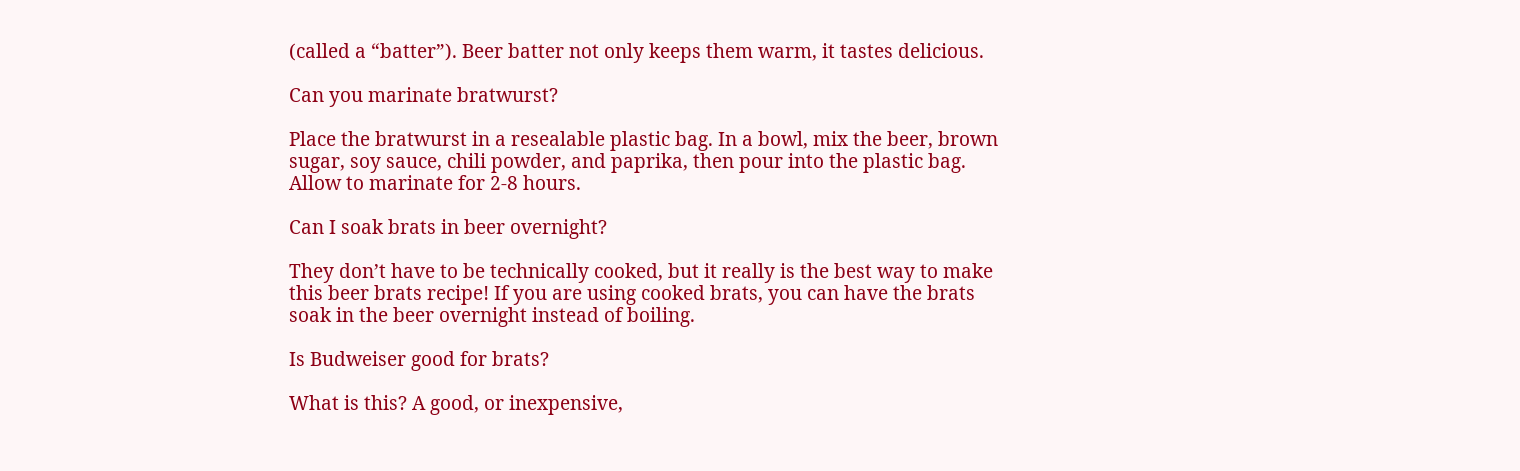(called a “batter”). Beer batter not only keeps them warm, it tastes delicious.

Can you marinate bratwurst?

Place the bratwurst in a resealable plastic bag. In a bowl, mix the beer, brown sugar, soy sauce, chili powder, and paprika, then pour into the plastic bag. Allow to marinate for 2-8 hours.

Can I soak brats in beer overnight?

They don’t have to be technically cooked, but it really is the best way to make this beer brats recipe! If you are using cooked brats, you can have the brats soak in the beer overnight instead of boiling.

Is Budweiser good for brats?

What is this? A good, or inexpensive,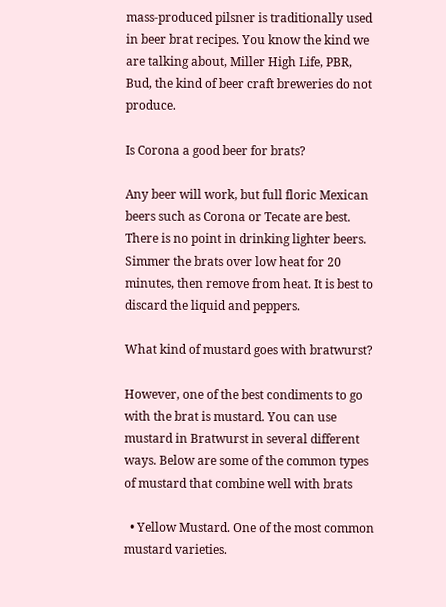mass-produced pilsner is traditionally used in beer brat recipes. You know the kind we are talking about, Miller High Life, PBR, Bud, the kind of beer craft breweries do not produce.

Is Corona a good beer for brats?

Any beer will work, but full floric Mexican beers such as Corona or Tecate are best. There is no point in drinking lighter beers. Simmer the brats over low heat for 20 minutes, then remove from heat. It is best to discard the liquid and peppers.

What kind of mustard goes with bratwurst?

However, one of the best condiments to go with the brat is mustard. You can use mustard in Bratwurst in several different ways. Below are some of the common types of mustard that combine well with brats

  • Yellow Mustard. One of the most common mustard varieties.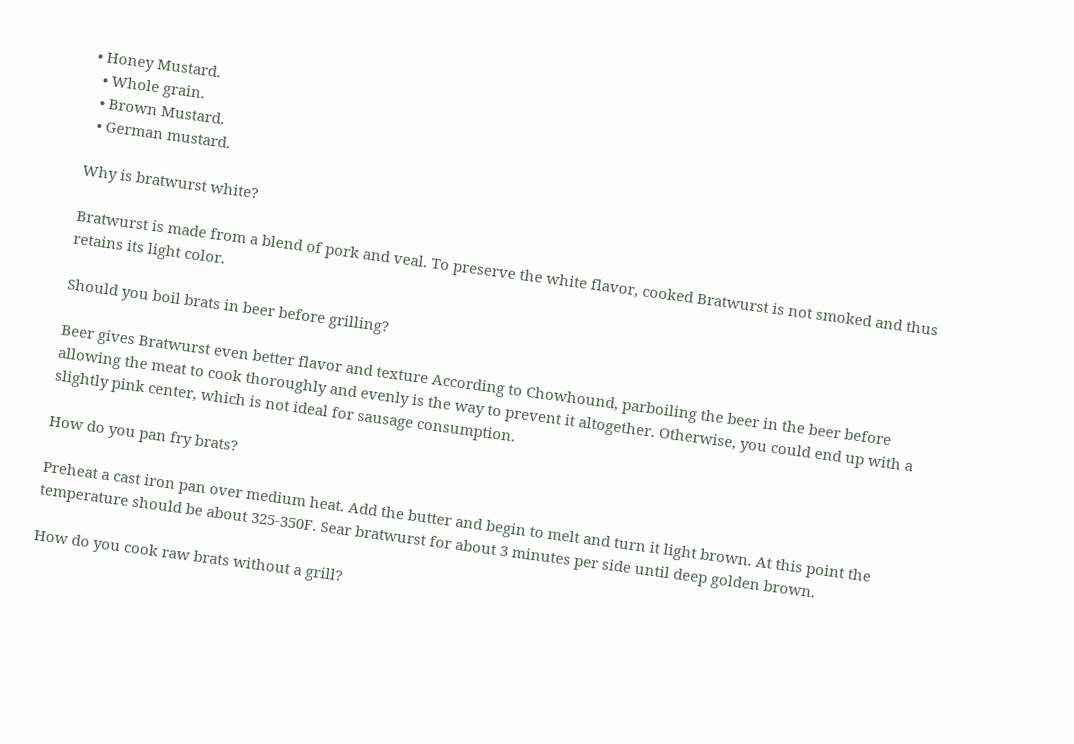• Honey Mustard.
  • Whole grain.
  • Brown Mustard.
  • German mustard.

Why is bratwurst white?

Bratwurst is made from a blend of pork and veal. To preserve the white flavor, cooked Bratwurst is not smoked and thus retains its light color.

Should you boil brats in beer before grilling?

Beer gives Bratwurst even better flavor and texture According to Chowhound, parboiling the beer in the beer before allowing the meat to cook thoroughly and evenly is the way to prevent it altogether. Otherwise, you could end up with a slightly pink center, which is not ideal for sausage consumption.

How do you pan fry brats?

Preheat a cast iron pan over medium heat. Add the butter and begin to melt and turn it light brown. At this point the temperature should be about 325-350F. Sear bratwurst for about 3 minutes per side until deep golden brown.

How do you cook raw brats without a grill?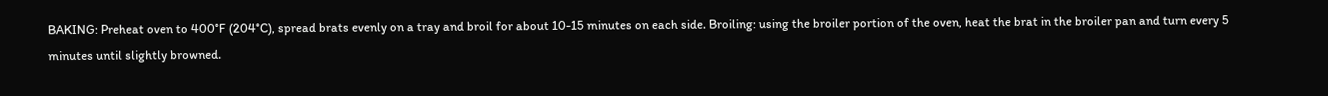BAKING: Preheat oven to 400°F (204°C), spread brats evenly on a tray and broil for about 10-15 minutes on each side. Broiling: using the broiler portion of the oven, heat the brat in the broiler pan and turn every 5 minutes until slightly browned.